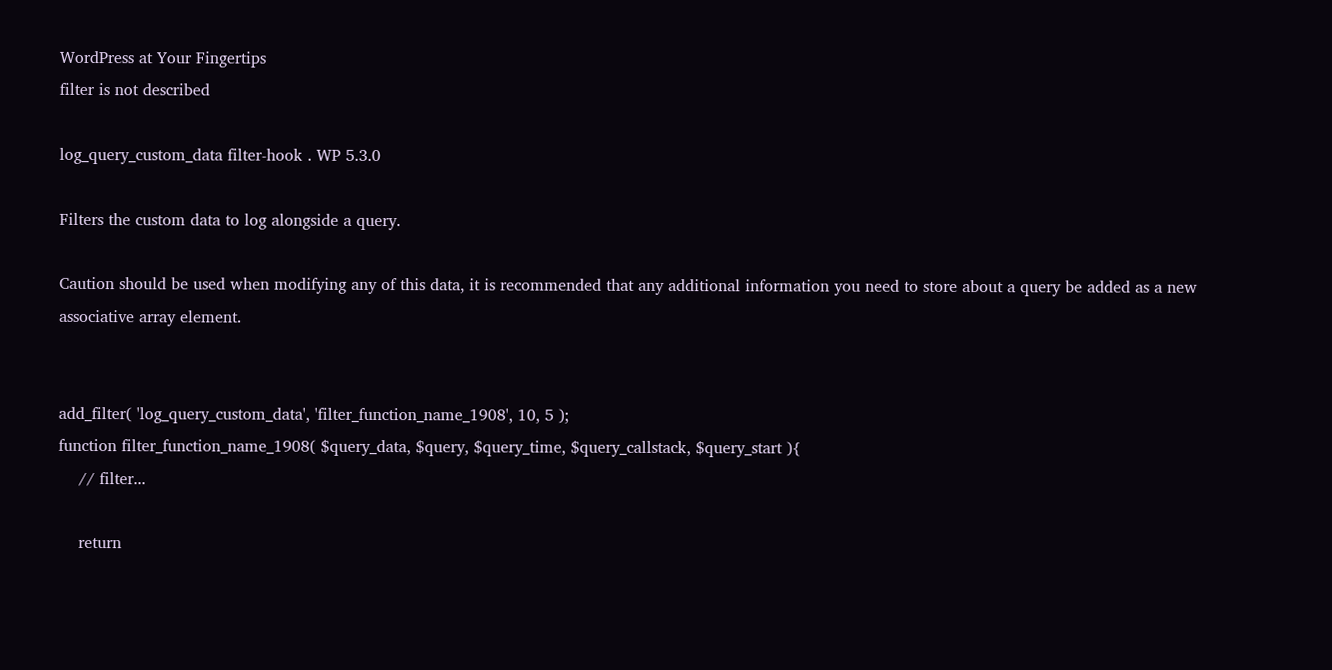WordPress at Your Fingertips
filter is not described

log_query_custom_data filter-hook . WP 5.3.0

Filters the custom data to log alongside a query.

Caution should be used when modifying any of this data, it is recommended that any additional information you need to store about a query be added as a new associative array element.


add_filter( 'log_query_custom_data', 'filter_function_name_1908', 10, 5 );
function filter_function_name_1908( $query_data, $query, $query_time, $query_callstack, $query_start ){
    // filter...

    return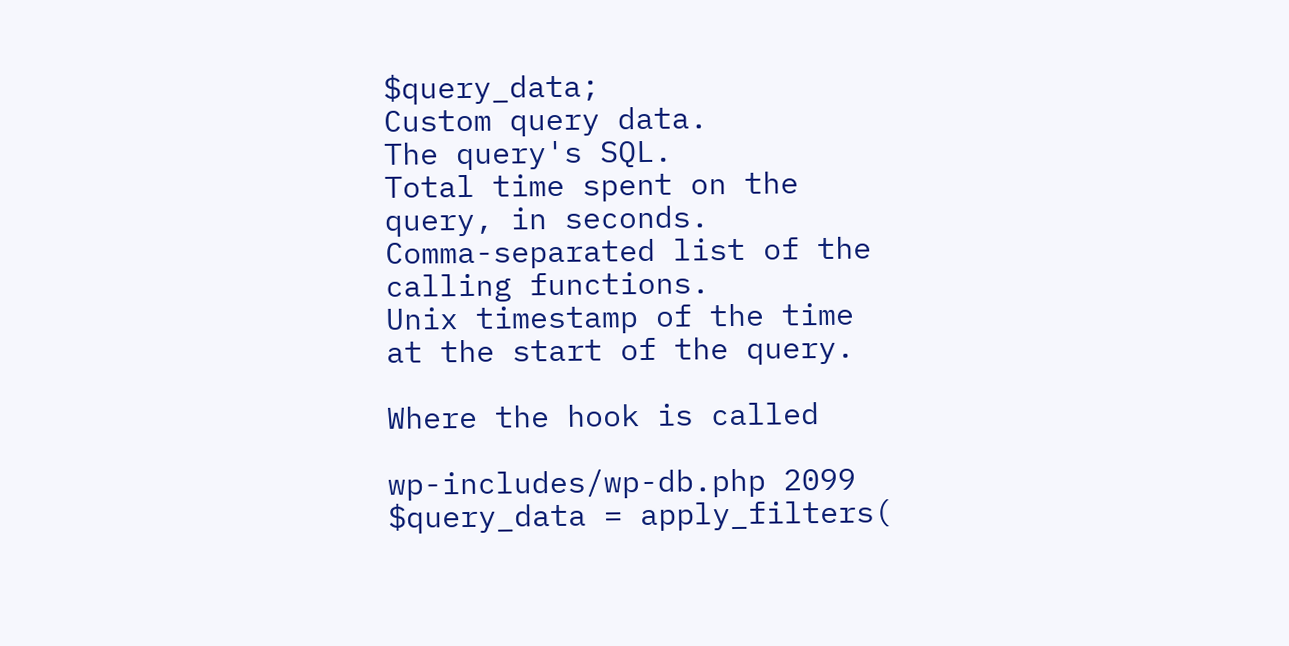$query_data;
Custom query data.
The query's SQL.
Total time spent on the query, in seconds.
Comma-separated list of the calling functions.
Unix timestamp of the time at the start of the query.

Where the hook is called

wp-includes/wp-db.php 2099
$query_data = apply_filters(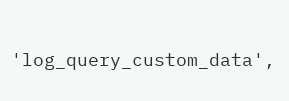'log_query_custom_data',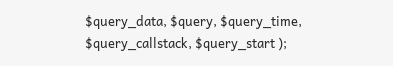$query_data, $query, $query_time, $query_callstack, $query_start );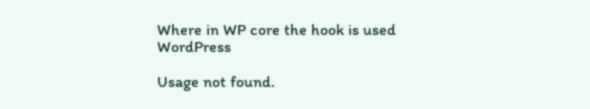Where in WP core the hook is used WordPress

Usage not found.